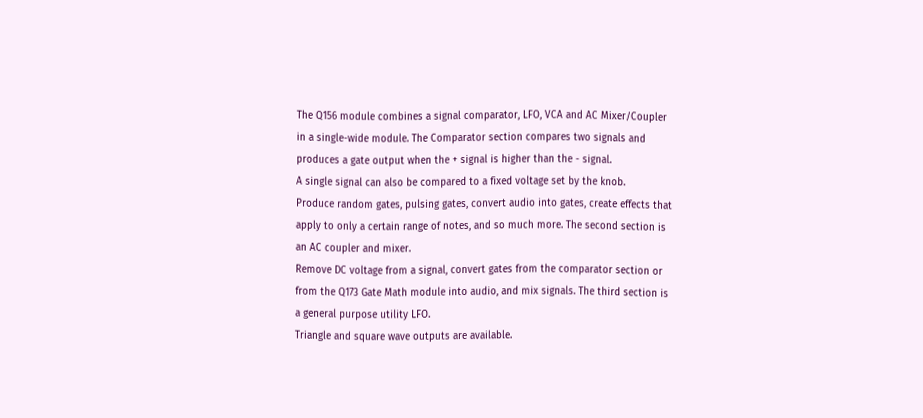The Q156 module combines a signal comparator, LFO, VCA and AC Mixer/Coupler in a single-wide module. The Comparator section compares two signals and produces a gate output when the + signal is higher than the - signal.
A single signal can also be compared to a fixed voltage set by the knob.
Produce random gates, pulsing gates, convert audio into gates, create effects that apply to only a certain range of notes, and so much more. The second section is an AC coupler and mixer.
Remove DC voltage from a signal, convert gates from the comparator section or from the Q173 Gate Math module into audio, and mix signals. The third section is a general purpose utility LFO.
Triangle and square wave outputs are available.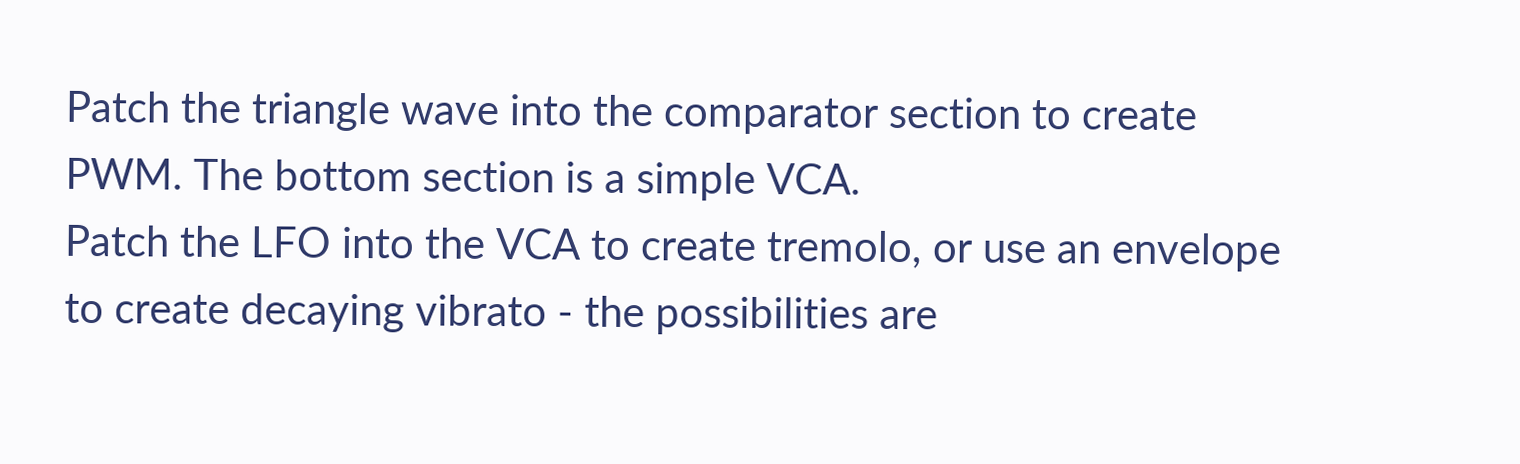Patch the triangle wave into the comparator section to create PWM. The bottom section is a simple VCA.
Patch the LFO into the VCA to create tremolo, or use an envelope to create decaying vibrato - the possibilities are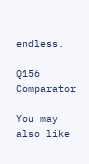endless.

Q156 Comparator

You may also like